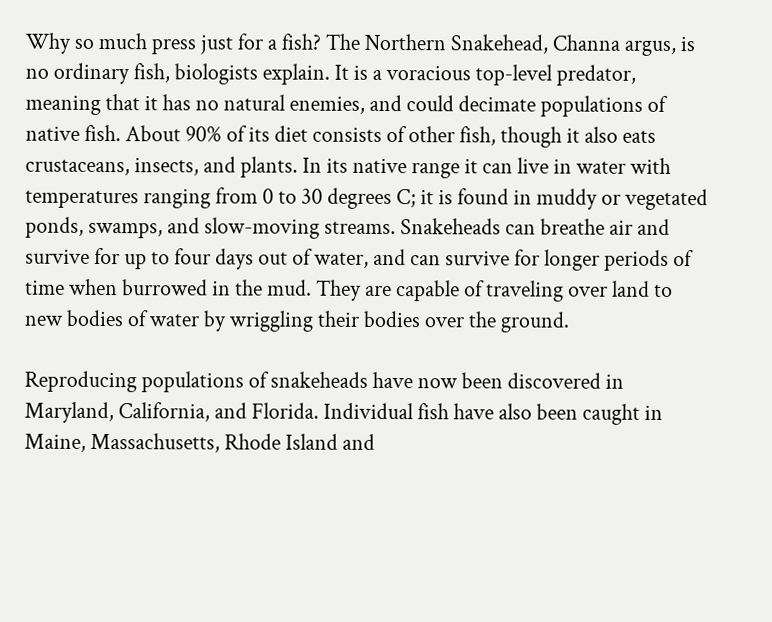Why so much press just for a fish? The Northern Snakehead, Channa argus, is no ordinary fish, biologists explain. It is a voracious top-level predator, meaning that it has no natural enemies, and could decimate populations of native fish. About 90% of its diet consists of other fish, though it also eats crustaceans, insects, and plants. In its native range it can live in water with temperatures ranging from 0 to 30 degrees C; it is found in muddy or vegetated ponds, swamps, and slow-moving streams. Snakeheads can breathe air and survive for up to four days out of water, and can survive for longer periods of time when burrowed in the mud. They are capable of traveling over land to new bodies of water by wriggling their bodies over the ground.

Reproducing populations of snakeheads have now been discovered in Maryland, California, and Florida. Individual fish have also been caught in Maine, Massachusetts, Rhode Island and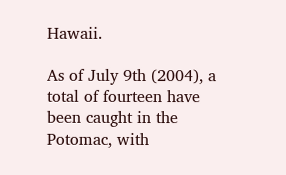Hawaii.

As of July 9th (2004), a total of fourteen have been caught in the Potomac, with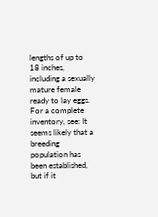lengths of up to 18 inches, including a sexually mature female ready to lay eggs. For a complete inventory, see: It seems likely that a breeding population has been established, but if it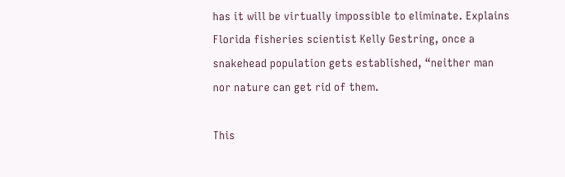has it will be virtually impossible to eliminate. Explains Florida fisheries scientist Kelly Gestring, once a snakehead population gets established, “neither man nor nature can get rid of them.

This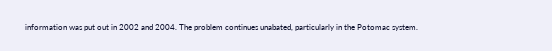information was put out in 2002 and 2004. The problem continues unabated, particularly in the Potomac system.